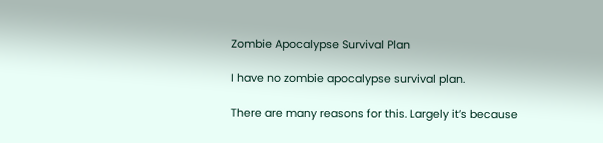Zombie Apocalypse Survival Plan

I have no zombie apocalypse survival plan.

There are many reasons for this. Largely it’s because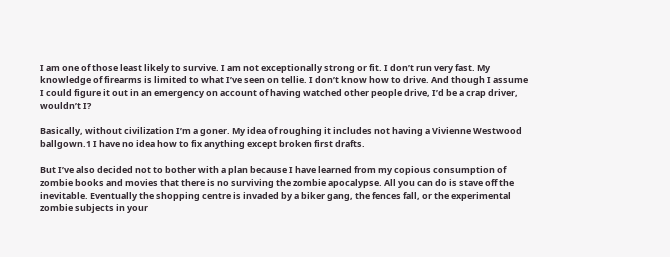I am one of those least likely to survive. I am not exceptionally strong or fit. I don’t run very fast. My knowledge of firearms is limited to what I’ve seen on tellie. I don’t know how to drive. And though I assume I could figure it out in an emergency on account of having watched other people drive, I’d be a crap driver, wouldn’t I?

Basically, without civilization I’m a goner. My idea of roughing it includes not having a Vivienne Westwood ballgown.1 I have no idea how to fix anything except broken first drafts.

But I’ve also decided not to bother with a plan because I have learned from my copious consumption of zombie books and movies that there is no surviving the zombie apocalypse. All you can do is stave off the inevitable. Eventually the shopping centre is invaded by a biker gang, the fences fall, or the experimental zombie subjects in your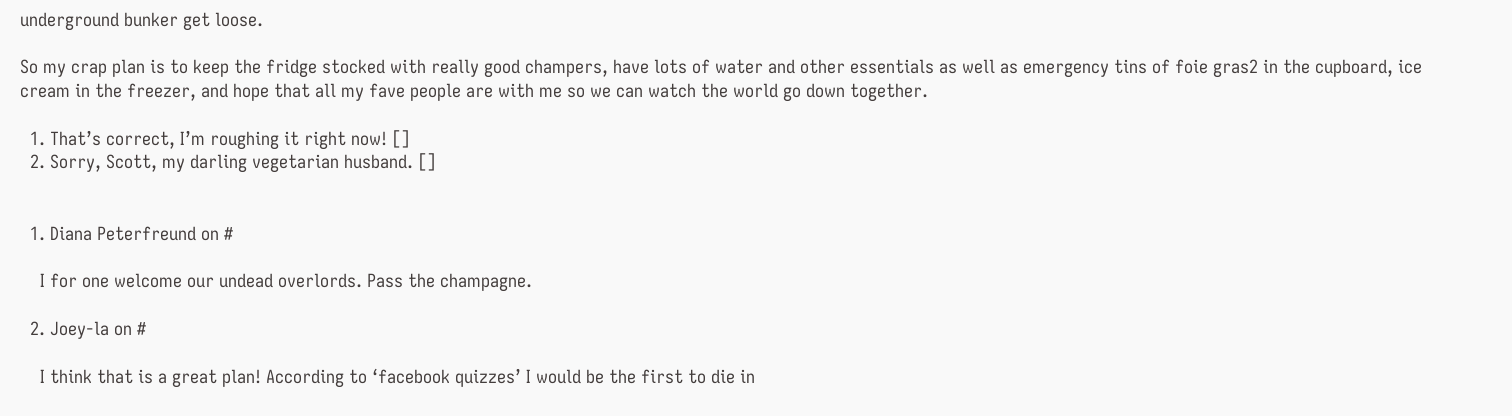underground bunker get loose.

So my crap plan is to keep the fridge stocked with really good champers, have lots of water and other essentials as well as emergency tins of foie gras2 in the cupboard, ice cream in the freezer, and hope that all my fave people are with me so we can watch the world go down together.

  1. That’s correct, I’m roughing it right now! []
  2. Sorry, Scott, my darling vegetarian husband. []


  1. Diana Peterfreund on #

    I for one welcome our undead overlords. Pass the champagne.

  2. Joey-la on #

    I think that is a great plan! According to ‘facebook quizzes’ I would be the first to die in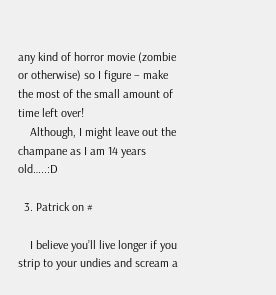any kind of horror movie (zombie or otherwise) so I figure – make the most of the small amount of time left over!
    Although, I might leave out the champane as I am 14 years old…..:D

  3. Patrick on #

    I believe you’ll live longer if you strip to your undies and scream a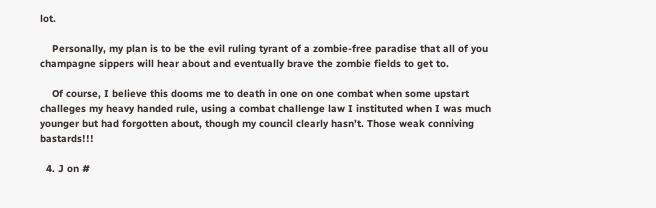lot.

    Personally, my plan is to be the evil ruling tyrant of a zombie-free paradise that all of you champagne sippers will hear about and eventually brave the zombie fields to get to.

    Of course, I believe this dooms me to death in one on one combat when some upstart challeges my heavy handed rule, using a combat challenge law I instituted when I was much younger but had forgotten about, though my council clearly hasn’t. Those weak conniving bastards!!!

  4. J on #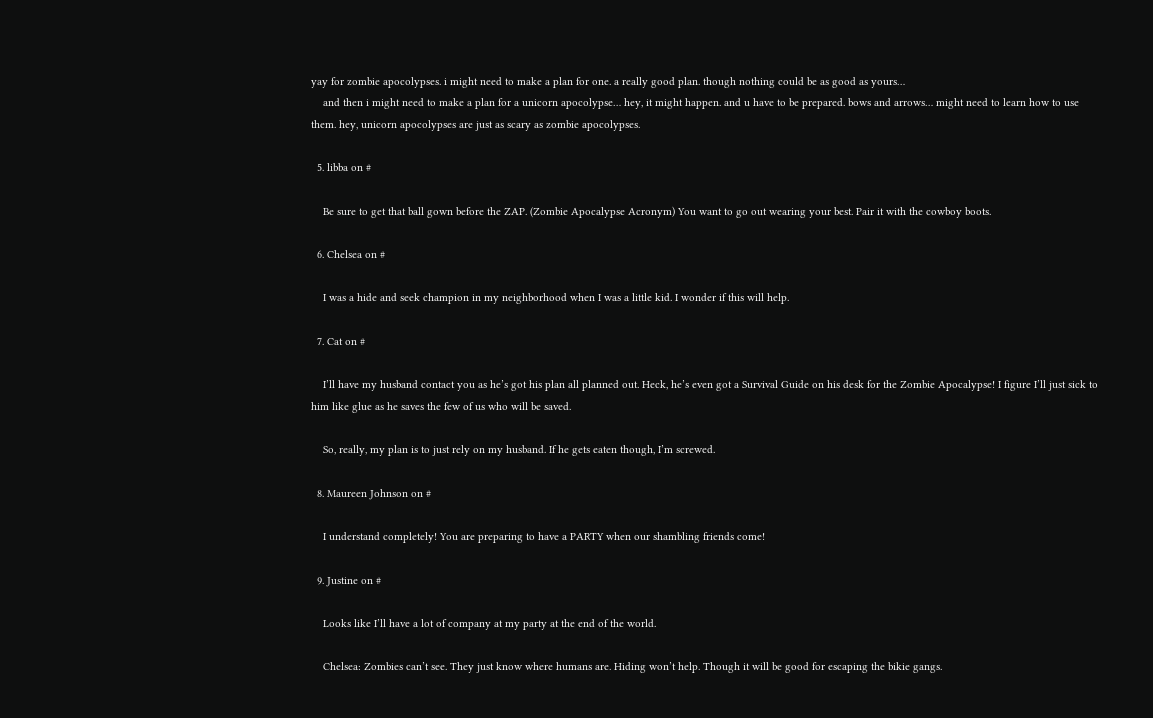yay for zombie apocolypses. i might need to make a plan for one. a really good plan. though nothing could be as good as yours…
    and then i might need to make a plan for a unicorn apocolypse… hey, it might happen. and u have to be prepared. bows and arrows… might need to learn how to use them. hey, unicorn apocolypses are just as scary as zombie apocolypses.

  5. libba on #

    Be sure to get that ball gown before the ZAP. (Zombie Apocalypse Acronym) You want to go out wearing your best. Pair it with the cowboy boots.

  6. Chelsea on #

    I was a hide and seek champion in my neighborhood when I was a little kid. I wonder if this will help.

  7. Cat on #

    I’ll have my husband contact you as he’s got his plan all planned out. Heck, he’s even got a Survival Guide on his desk for the Zombie Apocalypse! I figure I’ll just sick to him like glue as he saves the few of us who will be saved.

    So, really, my plan is to just rely on my husband. If he gets eaten though, I’m screwed.

  8. Maureen Johnson on #

    I understand completely! You are preparing to have a PARTY when our shambling friends come!

  9. Justine on #

    Looks like I’ll have a lot of company at my party at the end of the world.

    Chelsea: Zombies can’t see. They just know where humans are. Hiding won’t help. Though it will be good for escaping the bikie gangs.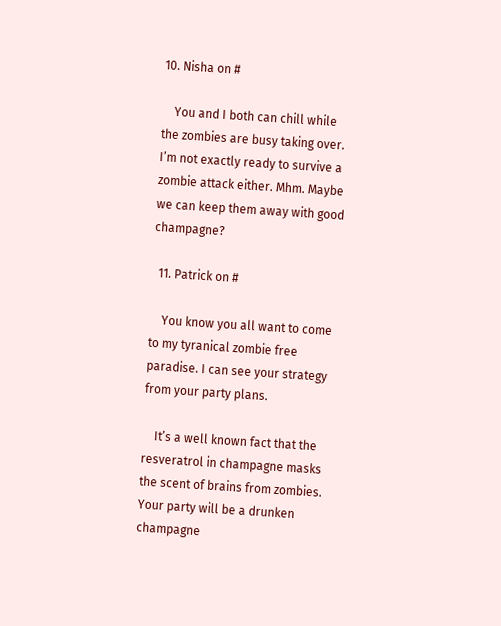10. Nisha on #

    You and I both can chill while the zombies are busy taking over. I’m not exactly ready to survive a zombie attack either. Mhm. Maybe we can keep them away with good champagne?

  11. Patrick on #

    You know you all want to come to my tyranical zombie free paradise. I can see your strategy from your party plans.

    It’s a well known fact that the resveratrol in champagne masks the scent of brains from zombies. Your party will be a drunken champagne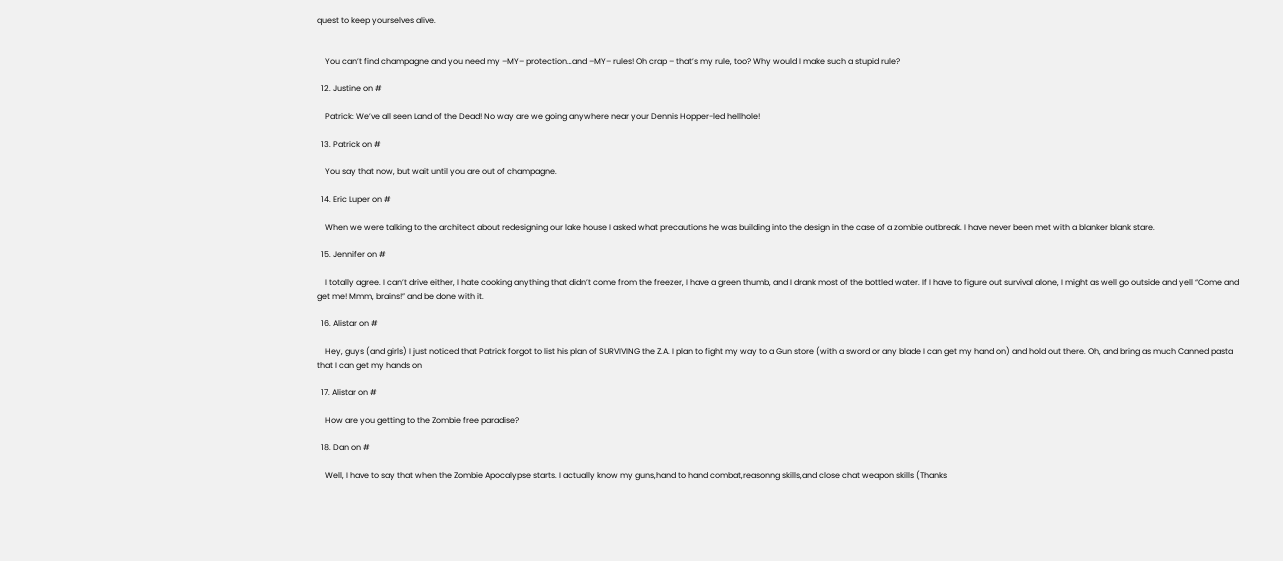quest to keep yourselves alive.


    You can’t find champagne and you need my –MY– protection…and –MY– rules! Oh crap – that’s my rule, too? Why would I make such a stupid rule?

  12. Justine on #

    Patrick: We’ve all seen Land of the Dead! No way are we going anywhere near your Dennis Hopper-led hellhole!

  13. Patrick on #

    You say that now, but wait until you are out of champagne.

  14. Eric Luper on #

    When we were talking to the architect about redesigning our lake house I asked what precautions he was building into the design in the case of a zombie outbreak. I have never been met with a blanker blank stare.

  15. Jennifer on #

    I totally agree. I can’t drive either, I hate cooking anything that didn’t come from the freezer, I have a green thumb, and I drank most of the bottled water. If I have to figure out survival alone, I might as well go outside and yell “Come and get me! Mmm, brains!” and be done with it.

  16. Alistar on #

    Hey, guys (and girls) I just noticed that Patrick forgot to list his plan of SURVIVING the Z.A. I plan to fight my way to a Gun store (with a sword or any blade I can get my hand on) and hold out there. Oh, and bring as much Canned pasta that I can get my hands on

  17. Alistar on #

    How are you getting to the Zombie free paradise?

  18. Dan on #

    Well, I have to say that when the Zombie Apocalypse starts. I actually know my guns,hand to hand combat,reasonng skills,and close chat weapon skills (Thanks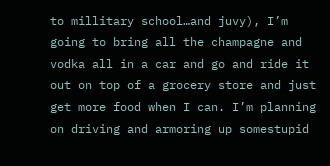to millitary school…and juvy), I’m going to bring all the champagne and vodka all in a car and go and ride it out on top of a grocery store and just get more food when I can. I’m planning on driving and armoring up somestupid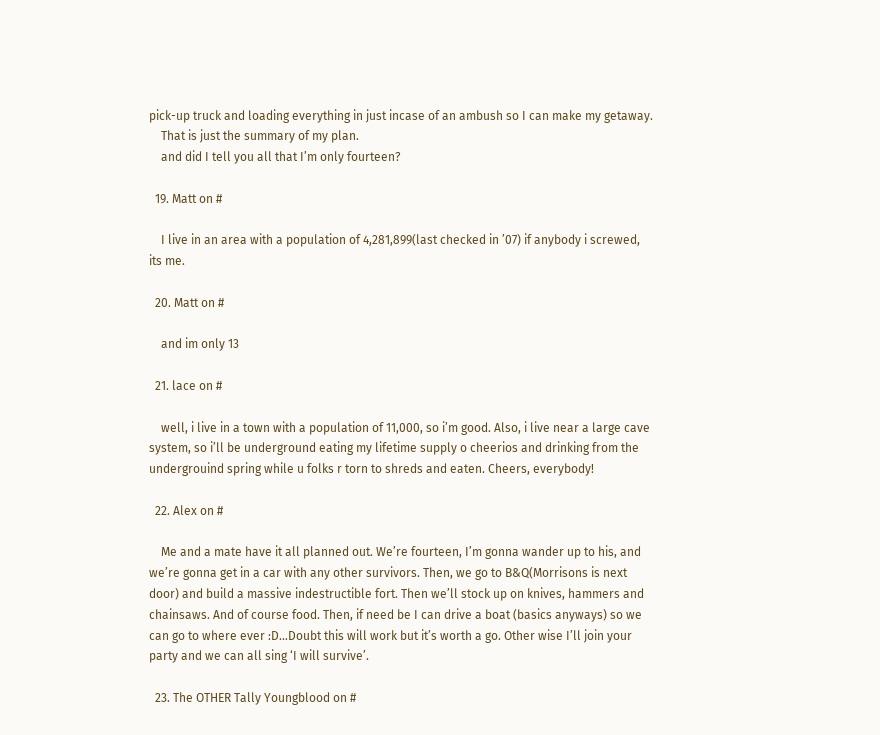pick-up truck and loading everything in just incase of an ambush so I can make my getaway.
    That is just the summary of my plan.
    and did I tell you all that I’m only fourteen?

  19. Matt on #

    I live in an area with a population of 4,281,899(last checked in ’07) if anybody i screwed, its me.

  20. Matt on #

    and im only 13

  21. lace on #

    well, i live in a town with a population of 11,000, so i’m good. Also, i live near a large cave system, so i’ll be underground eating my lifetime supply o cheerios and drinking from the undergrouind spring while u folks r torn to shreds and eaten. Cheers, everybody!

  22. Alex on #

    Me and a mate have it all planned out. We’re fourteen, I’m gonna wander up to his, and we’re gonna get in a car with any other survivors. Then, we go to B&Q(Morrisons is next door) and build a massive indestructible fort. Then we’ll stock up on knives, hammers and chainsaws. And of course food. Then, if need be I can drive a boat (basics anyways) so we can go to where ever :D…Doubt this will work but it’s worth a go. Other wise I’ll join your party and we can all sing ‘I will survive’.

  23. The OTHER Tally Youngblood on #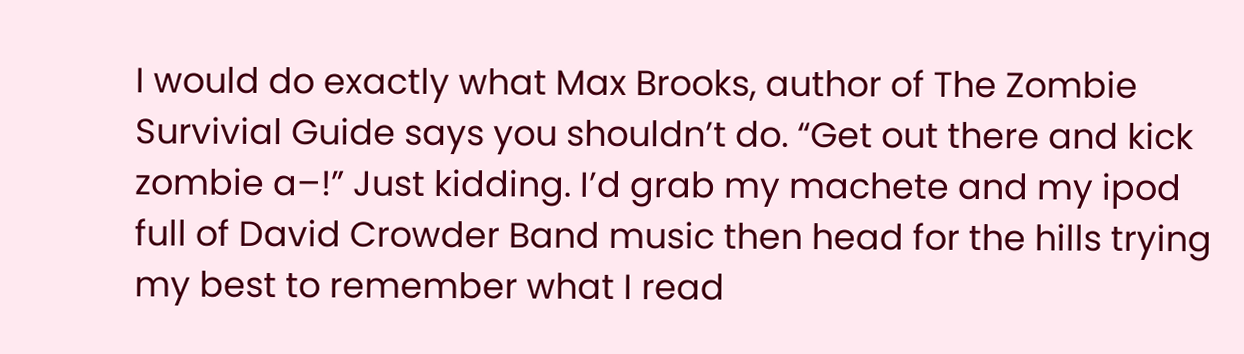I would do exactly what Max Brooks, author of The Zombie Survivial Guide says you shouldn’t do. “Get out there and kick zombie a–!” Just kidding. I’d grab my machete and my ipod full of David Crowder Band music then head for the hills trying my best to remember what I read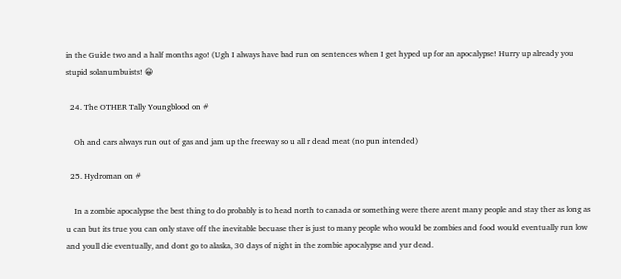in the Guide two and a half months ago! (Ugh I always have bad run on sentences when I get hyped up for an apocalypse! Hurry up already you stupid solanumbuists! 😀

  24. The OTHER Tally Youngblood on #

    Oh and cars always run out of gas and jam up the freeway so u all r dead meat (no pun intended)

  25. Hydroman on #

    In a zombie apocalypse the best thing to do probably is to head north to canada or something were there arent many people and stay ther as long as u can but its true you can only stave off the inevitable becuase ther is just to many people who would be zombies and food would eventually run low and youll die eventually, and dont go to alaska, 30 days of night in the zombie apocalypse and yur dead.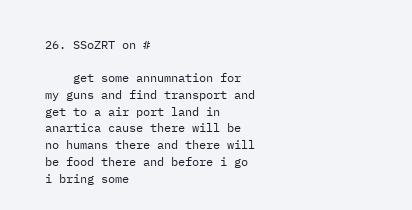26. SSoZRT on #

    get some annumnation for my guns and find transport and get to a air port land in anartica cause there will be no humans there and there will be food there and before i go i bring some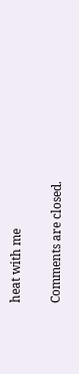heat with me

Comments are closed.